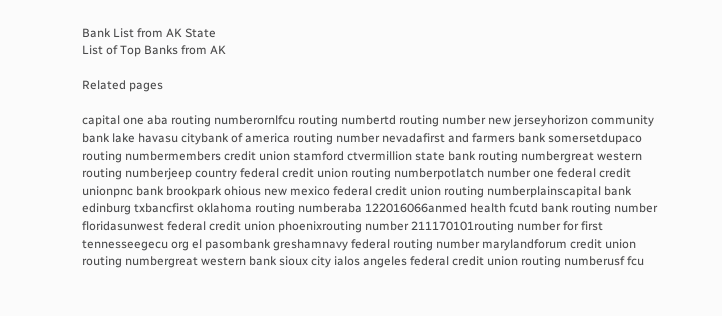Bank List from AK State
List of Top Banks from AK

Related pages

capital one aba routing numberornlfcu routing numbertd routing number new jerseyhorizon community bank lake havasu citybank of america routing number nevadafirst and farmers bank somersetdupaco routing numbermembers credit union stamford ctvermillion state bank routing numbergreat western routing numberjeep country federal credit union routing numberpotlatch number one federal credit unionpnc bank brookpark ohious new mexico federal credit union routing numberplainscapital bank edinburg txbancfirst oklahoma routing numberaba 122016066anmed health fcutd bank routing number floridasunwest federal credit union phoenixrouting number 211170101routing number for first tennesseegecu org el pasombank greshamnavy federal routing number marylandforum credit union routing numbergreat western bank sioux city ialos angeles federal credit union routing numberusf fcu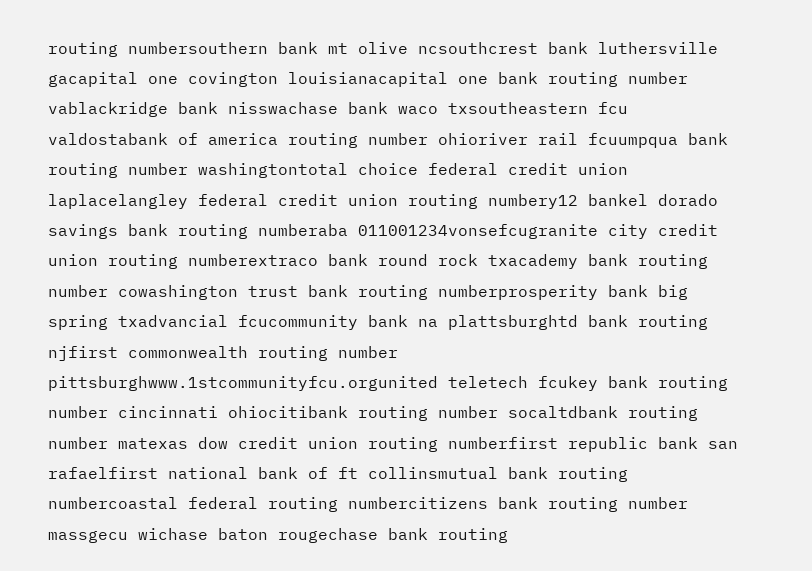routing numbersouthern bank mt olive ncsouthcrest bank luthersville gacapital one covington louisianacapital one bank routing number vablackridge bank nisswachase bank waco txsoutheastern fcu valdostabank of america routing number ohioriver rail fcuumpqua bank routing number washingtontotal choice federal credit union laplacelangley federal credit union routing numbery12 bankel dorado savings bank routing numberaba 011001234vonsefcugranite city credit union routing numberextraco bank round rock txacademy bank routing number cowashington trust bank routing numberprosperity bank big spring txadvancial fcucommunity bank na plattsburghtd bank routing njfirst commonwealth routing number pittsburghwww.1stcommunityfcu.orgunited teletech fcukey bank routing number cincinnati ohiocitibank routing number socaltdbank routing number matexas dow credit union routing numberfirst republic bank san rafaelfirst national bank of ft collinsmutual bank routing numbercoastal federal routing numbercitizens bank routing number massgecu wichase baton rougechase bank routing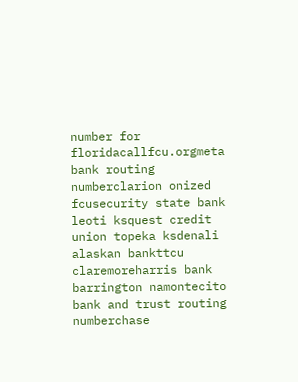number for floridacallfcu.orgmeta bank routing numberclarion onized fcusecurity state bank leoti ksquest credit union topeka ksdenali alaskan bankttcu claremoreharris bank barrington namontecito bank and trust routing numberchase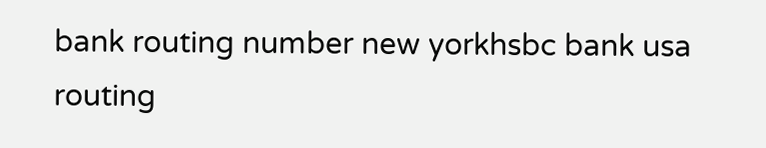bank routing number new yorkhsbc bank usa routing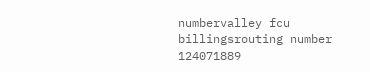numbervalley fcu billingsrouting number 124071889